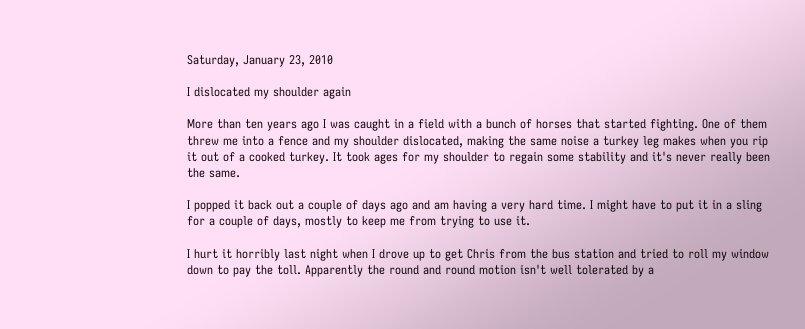Saturday, January 23, 2010

I dislocated my shoulder again

More than ten years ago I was caught in a field with a bunch of horses that started fighting. One of them threw me into a fence and my shoulder dislocated, making the same noise a turkey leg makes when you rip it out of a cooked turkey. It took ages for my shoulder to regain some stability and it's never really been the same.

I popped it back out a couple of days ago and am having a very hard time. I might have to put it in a sling for a couple of days, mostly to keep me from trying to use it.

I hurt it horribly last night when I drove up to get Chris from the bus station and tried to roll my window down to pay the toll. Apparently the round and round motion isn't well tolerated by a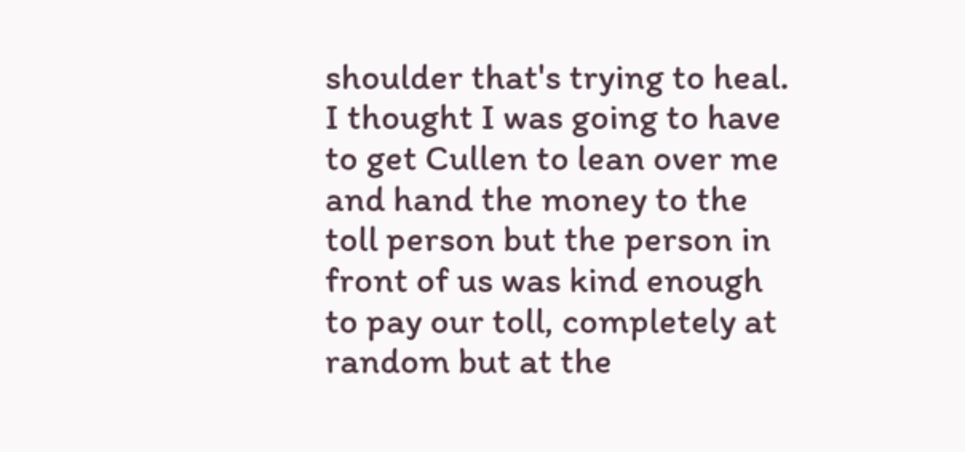shoulder that's trying to heal. I thought I was going to have to get Cullen to lean over me and hand the money to the toll person but the person in front of us was kind enough to pay our toll, completely at random but at the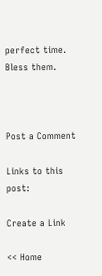perfect time. Bless them.



Post a Comment

Links to this post:

Create a Link

<< Home